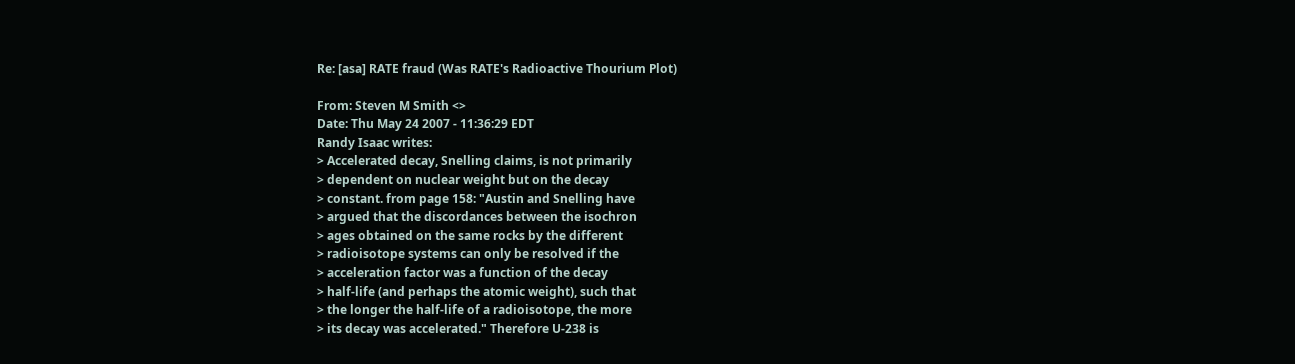Re: [asa] RATE fraud (Was RATE's Radioactive Thourium Plot)

From: Steven M Smith <>
Date: Thu May 24 2007 - 11:36:29 EDT
Randy Isaac writes:
> Accelerated decay, Snelling claims, is not primarily
> dependent on nuclear weight but on the decay
> constant. from page 158: "Austin and Snelling have
> argued that the discordances between the isochron
> ages obtained on the same rocks by the different
> radioisotope systems can only be resolved if the
> acceleration factor was a function of the decay
> half-life (and perhaps the atomic weight), such that
> the longer the half-life of a radioisotope, the more
> its decay was accelerated." Therefore U-238 is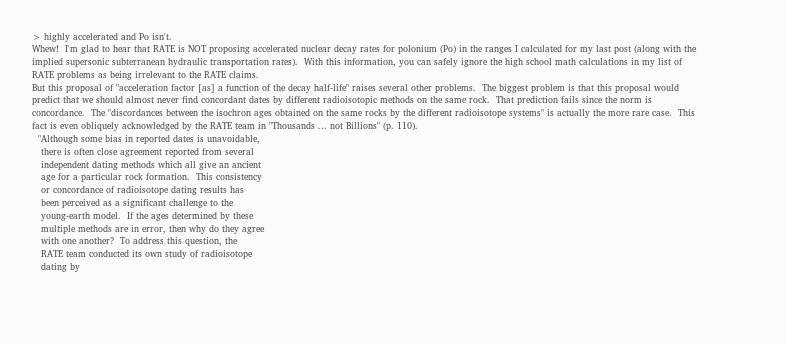> highly accelerated and Po isn't.
Whew!  I'm glad to hear that RATE is NOT proposing accelerated nuclear decay rates for polonium (Po) in the ranges I calculated for my last post (along with the implied supersonic subterranean hydraulic transportation rates).  With this information, you can safely ignore the high school math calculations in my list of RATE problems as being irrelevant to the RATE claims.
But this proposal of "acceleration factor [as] a function of the decay half-life" raises several other problems.  The biggest problem is that this proposal would predict that we should almost never find concordant dates by different radioisotopic methods on the same rock.  That prediction fails since the norm is concordance.  The "discordances between the isochron ages obtained on the same rocks by the different radioisotope systems" is actually the more rare case.  This fact is even obliquely acknowledged by the RATE team in "Thousands ... not Billions" (p. 110).
  "Although some bias in reported dates is unavoidable,
   there is often close agreement reported from several
   independent dating methods which all give an ancient
   age for a particular rock formation.  This consistency
   or concordance of radioisotope dating results has
   been perceived as a significant challenge to the
   young-earth model.  If the ages determined by these
   multiple methods are in error, then why do they agree
   with one another?  To address this question, the
   RATE team conducted its own study of radioisotope
   dating by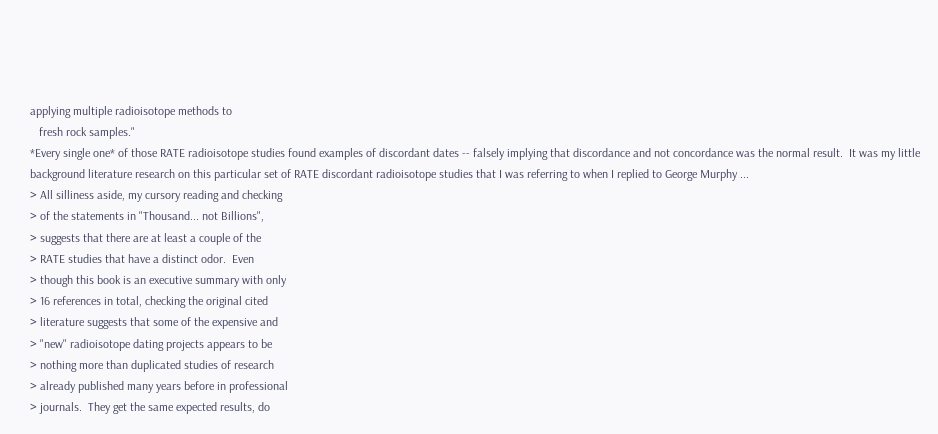applying multiple radioisotope methods to
   fresh rock samples."
*Every single one* of those RATE radioisotope studies found examples of discordant dates -- falsely implying that discordance and not concordance was the normal result.  It was my little background literature research on this particular set of RATE discordant radioisotope studies that I was referring to when I replied to George Murphy ...
> All silliness aside, my cursory reading and checking
> of the statements in "Thousand... not Billions",
> suggests that there are at least a couple of the
> RATE studies that have a distinct odor.  Even
> though this book is an executive summary with only
> 16 references in total, checking the original cited
> literature suggests that some of the expensive and
> "new" radioisotope dating projects appears to be
> nothing more than duplicated studies of research
> already published many years before in professional
> journals.  They get the same expected results, do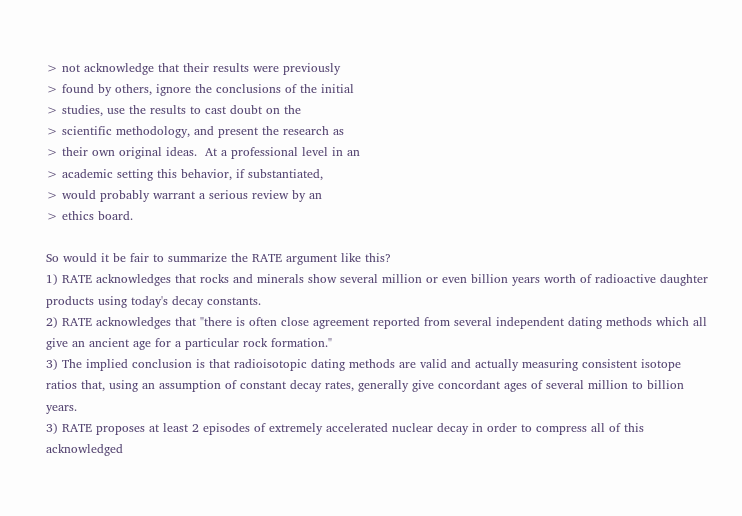> not acknowledge that their results were previously
> found by others, ignore the conclusions of the initial
> studies, use the results to cast doubt on the
> scientific methodology, and present the research as
> their own original ideas.  At a professional level in an
> academic setting this behavior, if substantiated,
> would probably warrant a serious review by an
> ethics board.

So would it be fair to summarize the RATE argument like this?
1) RATE acknowledges that rocks and minerals show several million or even billion years worth of radioactive daughter products using today's decay constants.
2) RATE acknowledges that "there is often close agreement reported from several independent dating methods which all give an ancient age for a particular rock formation."
3) The implied conclusion is that radioisotopic dating methods are valid and actually measuring consistent isotope ratios that, using an assumption of constant decay rates, generally give concordant ages of several million to billion years.
3) RATE proposes at least 2 episodes of extremely accelerated nuclear decay in order to compress all of this acknowledged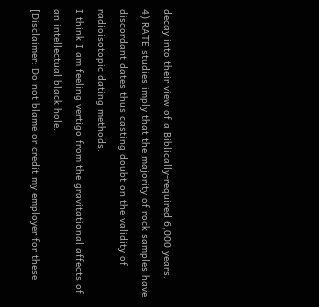decay into their view of a Biblically-required 6,000 years.
4) RATE studies imply that the majority of rock samples have discordant dates thus casting doubt on the validity of radioisotopic dating methods.
I think I am feeling vertigo from the gravitational affects of an intellectual black hole.
[Disclaimer: Do not blame or credit my employer for these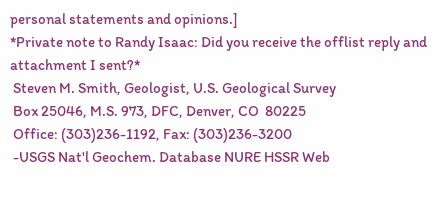personal statements and opinions.]
*Private note to Randy Isaac: Did you receive the offlist reply and attachment I sent?*
 Steven M. Smith, Geologist, U.S. Geological Survey
 Box 25046, M.S. 973, DFC, Denver, CO  80225
 Office: (303)236-1192, Fax: (303)236-3200
 -USGS Nat'l Geochem. Database NURE HSSR Web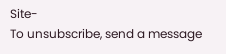Site-
To unsubscribe, send a message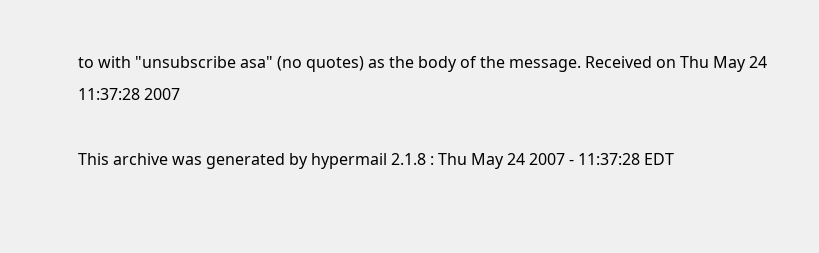to with "unsubscribe asa" (no quotes) as the body of the message. Received on Thu May 24 11:37:28 2007

This archive was generated by hypermail 2.1.8 : Thu May 24 2007 - 11:37:28 EDT